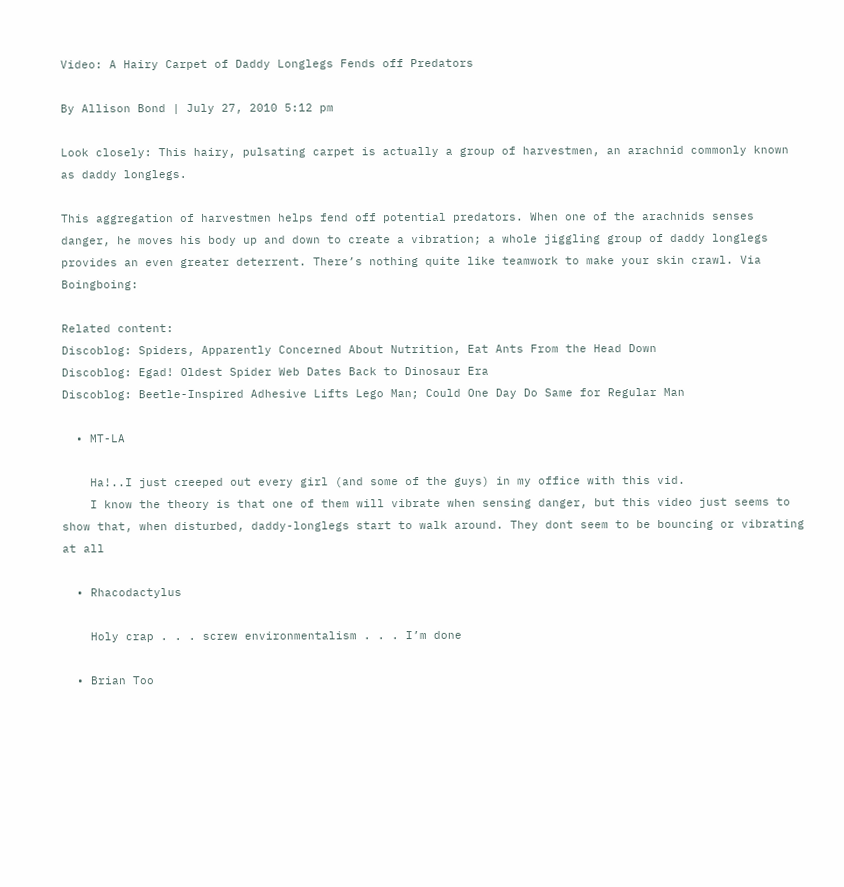Video: A Hairy Carpet of Daddy Longlegs Fends off Predators

By Allison Bond | July 27, 2010 5:12 pm

Look closely: This hairy, pulsating carpet is actually a group of harvestmen, an arachnid commonly known as daddy longlegs.

This aggregation of harvestmen helps fend off potential predators. When one of the arachnids senses danger, he moves his body up and down to create a vibration; a whole jiggling group of daddy longlegs provides an even greater deterrent. There’s nothing quite like teamwork to make your skin crawl. Via Boingboing:

Related content:
Discoblog: Spiders, Apparently Concerned About Nutrition, Eat Ants From the Head Down
Discoblog: Egad! Oldest Spider Web Dates Back to Dinosaur Era
Discoblog: Beetle-Inspired Adhesive Lifts Lego Man; Could One Day Do Same for Regular Man

  • MT-LA

    Ha!..I just creeped out every girl (and some of the guys) in my office with this vid.
    I know the theory is that one of them will vibrate when sensing danger, but this video just seems to show that, when disturbed, daddy-longlegs start to walk around. They dont seem to be bouncing or vibrating at all

  • Rhacodactylus

    Holy crap . . . screw environmentalism . . . I’m done

  • Brian Too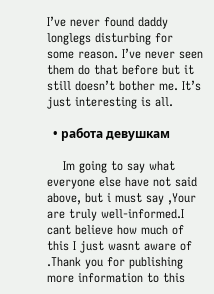I’ve never found daddy longlegs disturbing for some reason. I’ve never seen them do that before but it still doesn’t bother me. It’s just interesting is all.

  • работа девушкам

    Im going to say what everyone else have not said above, but i must say ,Your are truly well-informed.I cant believe how much of this I just wasnt aware of .Thank you for publishing more information to this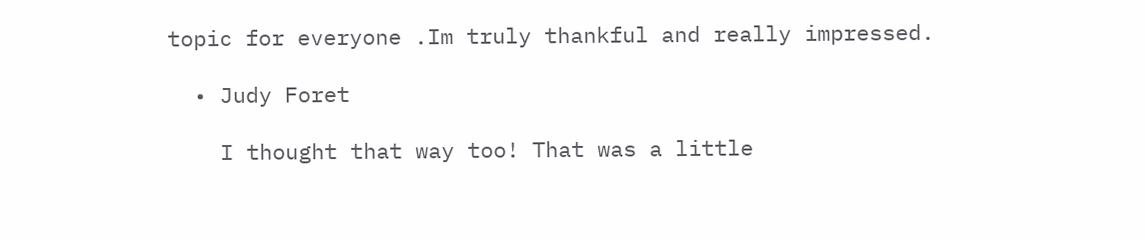topic for everyone .Im truly thankful and really impressed.

  • Judy Foret

    I thought that way too! That was a little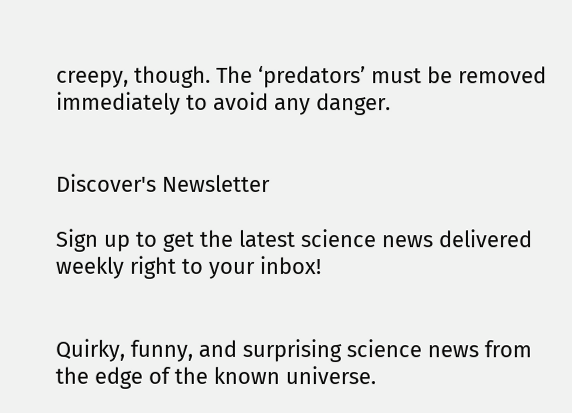creepy, though. The ‘predators’ must be removed immediately to avoid any danger.


Discover's Newsletter

Sign up to get the latest science news delivered weekly right to your inbox!


Quirky, funny, and surprising science news from the edge of the known universe.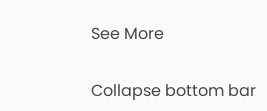See More

Collapse bottom bar